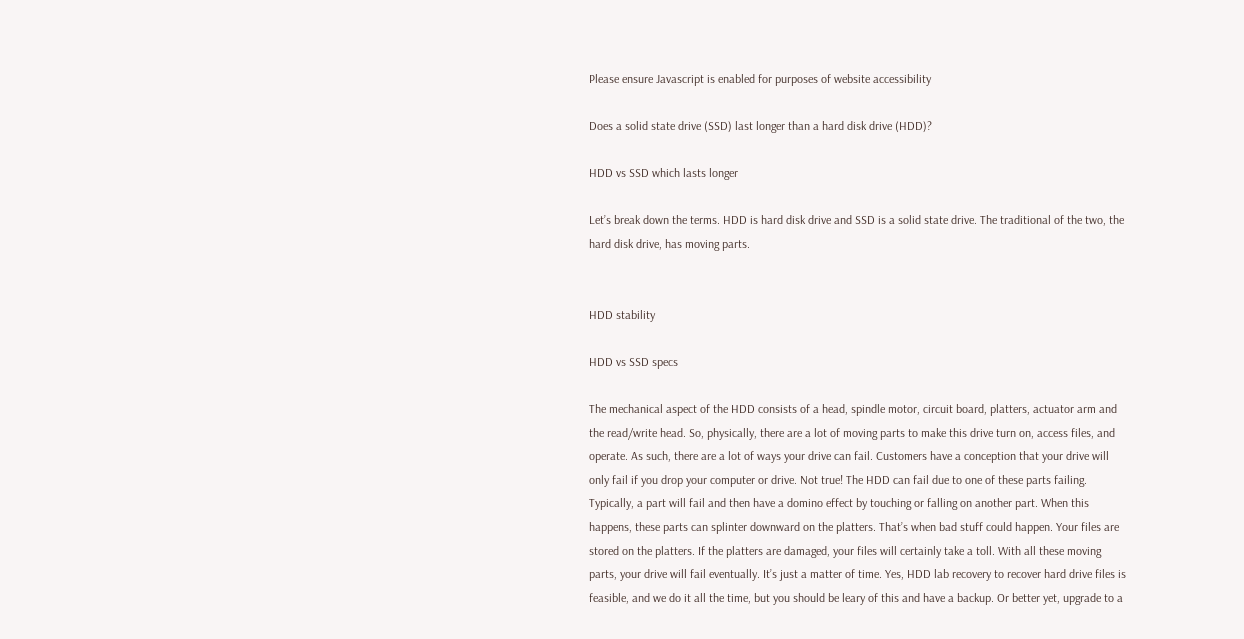Please ensure Javascript is enabled for purposes of website accessibility

Does a solid state drive (SSD) last longer than a hard disk drive (HDD)?

HDD vs SSD which lasts longer

Let’s break down the terms. HDD is hard disk drive and SSD is a solid state drive. The traditional of the two, the hard disk drive, has moving parts.


HDD stability

HDD vs SSD specs

The mechanical aspect of the HDD consists of a head, spindle motor, circuit board, platters, actuator arm and the read/write head. So, physically, there are a lot of moving parts to make this drive turn on, access files, and operate. As such, there are a lot of ways your drive can fail. Customers have a conception that your drive will only fail if you drop your computer or drive. Not true! The HDD can fail due to one of these parts failing. Typically, a part will fail and then have a domino effect by touching or falling on another part. When this happens, these parts can splinter downward on the platters. That’s when bad stuff could happen. Your files are stored on the platters. If the platters are damaged, your files will certainly take a toll. With all these moving parts, your drive will fail eventually. It’s just a matter of time. Yes, HDD lab recovery to recover hard drive files is feasible, and we do it all the time, but you should be leary of this and have a backup. Or better yet, upgrade to a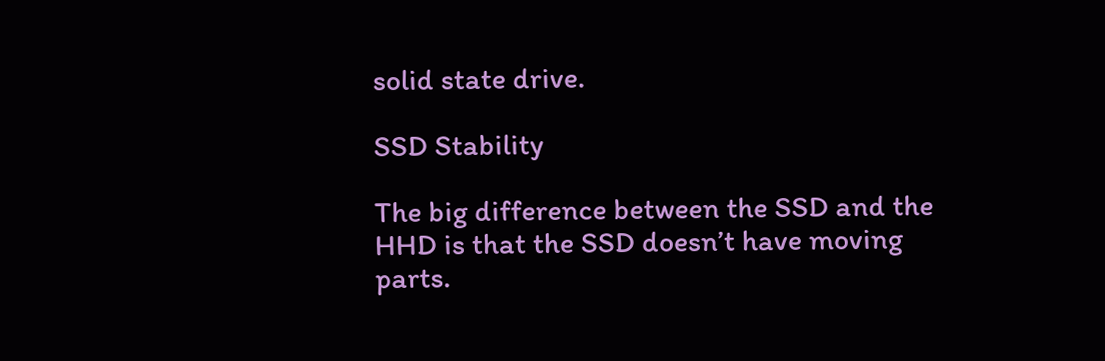solid state drive.

SSD Stability

The big difference between the SSD and the HHD is that the SSD doesn’t have moving parts.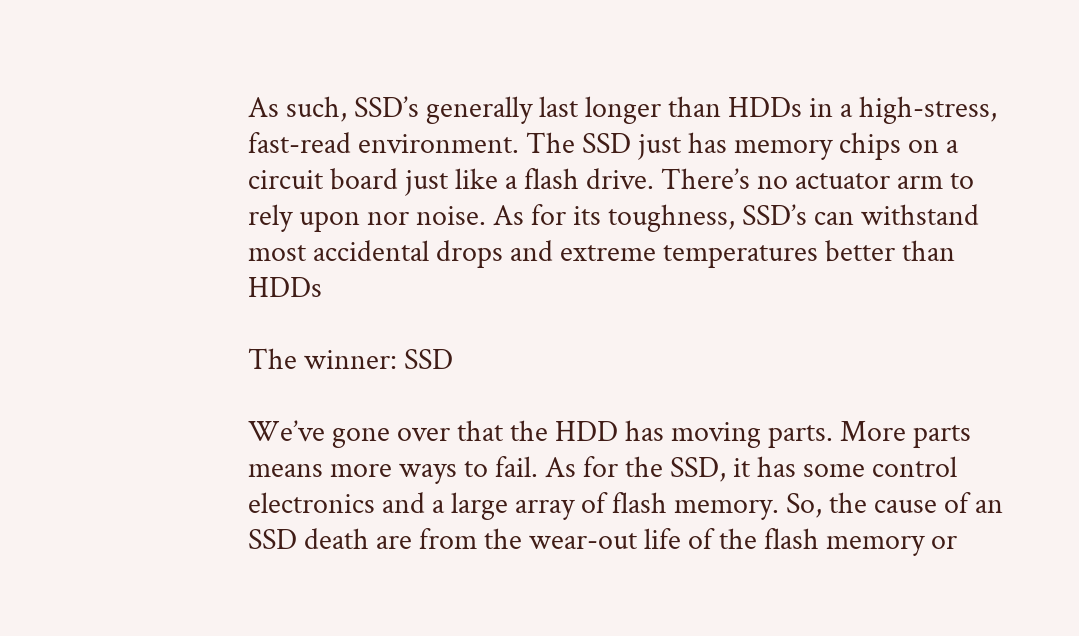As such, SSD’s generally last longer than HDDs in a high-stress, fast-read environment. The SSD just has memory chips on a circuit board just like a flash drive. There’s no actuator arm to rely upon nor noise. As for its toughness, SSD’s can withstand most accidental drops and extreme temperatures better than HDDs

The winner: SSD

We’ve gone over that the HDD has moving parts. More parts means more ways to fail. As for the SSD, it has some control electronics and a large array of flash memory. So, the cause of an SSD death are from the wear-out life of the flash memory or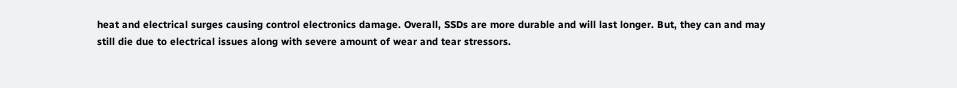heat and electrical surges causing control electronics damage. Overall, SSDs are more durable and will last longer. But, they can and may still die due to electrical issues along with severe amount of wear and tear stressors.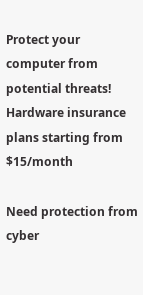Protect your computer from potential threats! Hardware insurance plans starting from $15/month

Need protection from cyber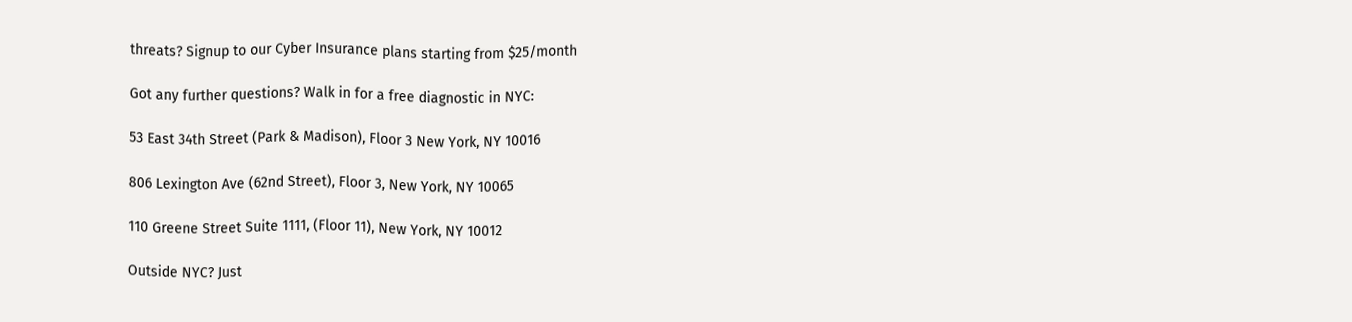threats? Signup to our Cyber Insurance plans starting from $25/month

Got any further questions? Walk in for a free diagnostic in NYC:

53 East 34th Street (Park & Madison), Floor 3 New York, NY 10016

806 Lexington Ave (62nd Street), Floor 3, New York, NY 10065

110 Greene Street Suite 1111, (Floor 11), New York, NY 10012

Outside NYC? Just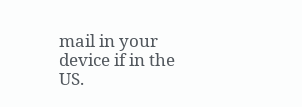mail in your device if in the US.